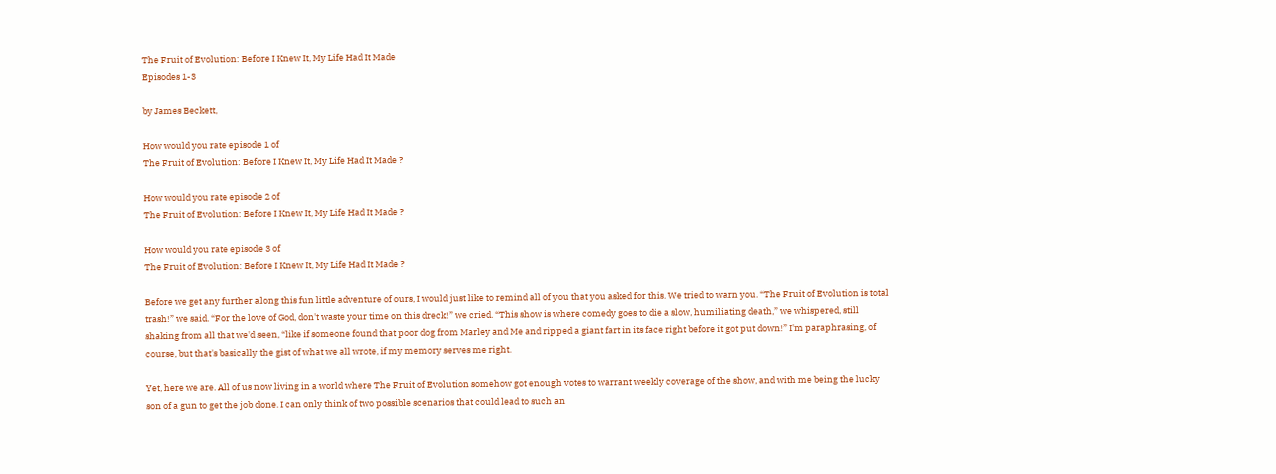The Fruit of Evolution: Before I Knew It, My Life Had It Made
Episodes 1-3

by James Beckett,

How would you rate episode 1 of
The Fruit of Evolution: Before I Knew It, My Life Had It Made ?

How would you rate episode 2 of
The Fruit of Evolution: Before I Knew It, My Life Had It Made ?

How would you rate episode 3 of
The Fruit of Evolution: Before I Knew It, My Life Had It Made ?

Before we get any further along this fun little adventure of ours, I would just like to remind all of you that you asked for this. We tried to warn you. “The Fruit of Evolution is total trash!” we said. “For the love of God, don't waste your time on this dreck!” we cried. “This show is where comedy goes to die a slow, humiliating death,” we whispered, still shaking from all that we'd seen, “like if someone found that poor dog from Marley and Me and ripped a giant fart in its face right before it got put down!” I'm paraphrasing, of course, but that's basically the gist of what we all wrote, if my memory serves me right.

Yet, here we are. All of us now living in a world where The Fruit of Evolution somehow got enough votes to warrant weekly coverage of the show, and with me being the lucky son of a gun to get the job done. I can only think of two possible scenarios that could lead to such an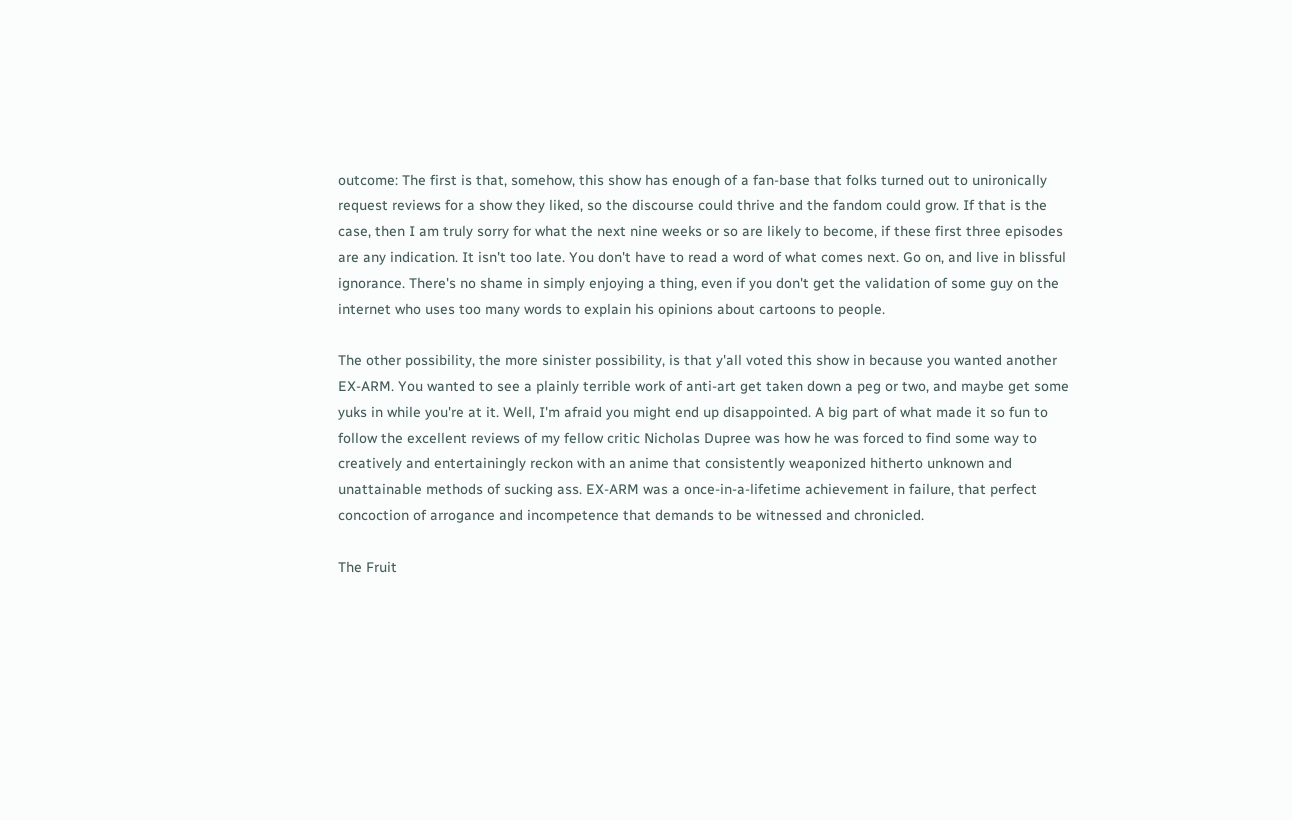outcome: The first is that, somehow, this show has enough of a fan-base that folks turned out to unironically request reviews for a show they liked, so the discourse could thrive and the fandom could grow. If that is the case, then I am truly sorry for what the next nine weeks or so are likely to become, if these first three episodes are any indication. It isn't too late. You don't have to read a word of what comes next. Go on, and live in blissful ignorance. There's no shame in simply enjoying a thing, even if you don't get the validation of some guy on the internet who uses too many words to explain his opinions about cartoons to people.

The other possibility, the more sinister possibility, is that y'all voted this show in because you wanted another EX-ARM. You wanted to see a plainly terrible work of anti-art get taken down a peg or two, and maybe get some yuks in while you're at it. Well, I'm afraid you might end up disappointed. A big part of what made it so fun to follow the excellent reviews of my fellow critic Nicholas Dupree was how he was forced to find some way to creatively and entertainingly reckon with an anime that consistently weaponized hitherto unknown and unattainable methods of sucking ass. EX-ARM was a once-in-a-lifetime achievement in failure, that perfect concoction of arrogance and incompetence that demands to be witnessed and chronicled.

The Fruit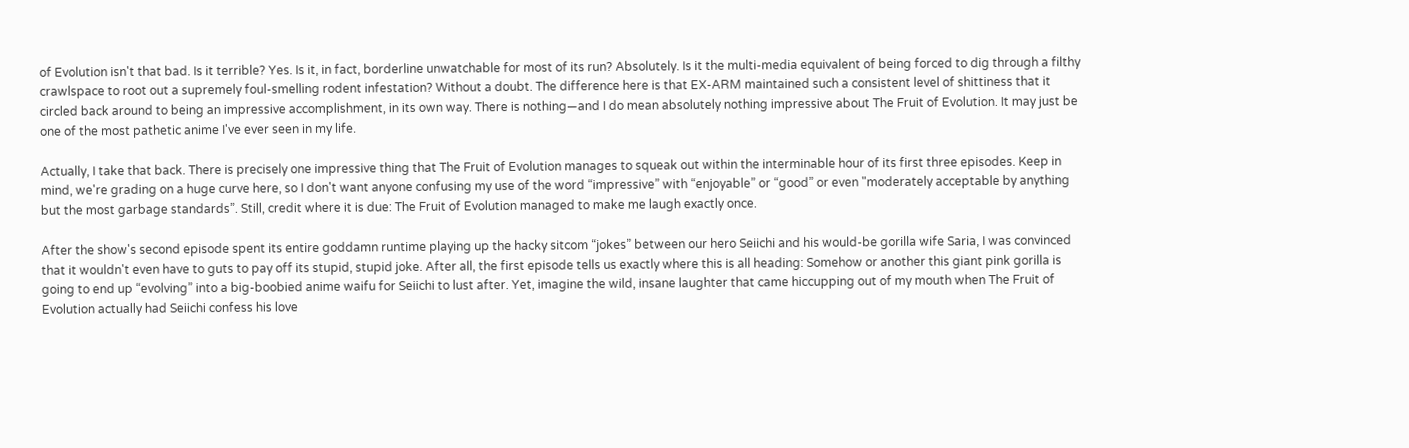of Evolution isn't that bad. Is it terrible? Yes. Is it, in fact, borderline unwatchable for most of its run? Absolutely. Is it the multi-media equivalent of being forced to dig through a filthy crawlspace to root out a supremely foul-smelling rodent infestation? Without a doubt. The difference here is that EX-ARM maintained such a consistent level of shittiness that it circled back around to being an impressive accomplishment, in its own way. There is nothing—and I do mean absolutely nothing impressive about The Fruit of Evolution. It may just be one of the most pathetic anime I've ever seen in my life.

Actually, I take that back. There is precisely one impressive thing that The Fruit of Evolution manages to squeak out within the interminable hour of its first three episodes. Keep in mind, we're grading on a huge curve here, so I don't want anyone confusing my use of the word “impressive” with “enjoyable” or “good” or even "moderately acceptable by anything but the most garbage standards”. Still, credit where it is due: The Fruit of Evolution managed to make me laugh exactly once.

After the show's second episode spent its entire goddamn runtime playing up the hacky sitcom “jokes” between our hero Seiichi and his would-be gorilla wife Saria, I was convinced that it wouldn't even have to guts to pay off its stupid, stupid joke. After all, the first episode tells us exactly where this is all heading: Somehow or another this giant pink gorilla is going to end up “evolving” into a big-boobied anime waifu for Seiichi to lust after. Yet, imagine the wild, insane laughter that came hiccupping out of my mouth when The Fruit of Evolution actually had Seiichi confess his love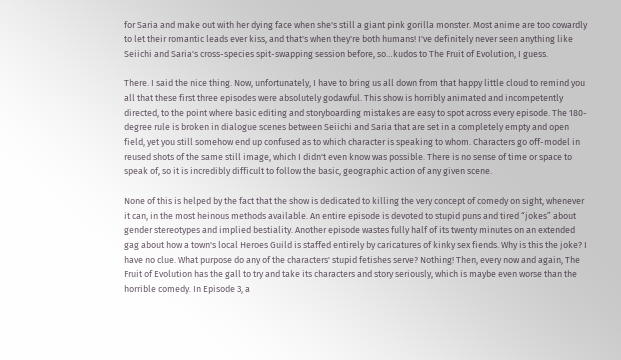for Saria and make out with her dying face when she's still a giant pink gorilla monster. Most anime are too cowardly to let their romantic leads ever kiss, and that's when they're both humans! I've definitely never seen anything like Seiichi and Saria's cross-species spit-swapping session before, so…kudos to The Fruit of Evolution, I guess.

There. I said the nice thing. Now, unfortunately, I have to bring us all down from that happy little cloud to remind you all that these first three episodes were absolutely godawful. This show is horribly animated and incompetently directed, to the point where basic editing and storyboarding mistakes are easy to spot across every episode. The 180-degree rule is broken in dialogue scenes between Seiichi and Saria that are set in a completely empty and open field, yet you still somehow end up confused as to which character is speaking to whom. Characters go off-model in reused shots of the same still image, which I didn't even know was possible. There is no sense of time or space to speak of, so it is incredibly difficult to follow the basic, geographic action of any given scene.

None of this is helped by the fact that the show is dedicated to killing the very concept of comedy on sight, whenever it can, in the most heinous methods available. An entire episode is devoted to stupid puns and tired “jokes” about gender stereotypes and implied bestiality. Another episode wastes fully half of its twenty minutes on an extended gag about how a town's local Heroes Guild is staffed entirely by caricatures of kinky sex fiends. Why is this the joke? I have no clue. What purpose do any of the characters' stupid fetishes serve? Nothing! Then, every now and again, The Fruit of Evolution has the gall to try and take its characters and story seriously, which is maybe even worse than the horrible comedy. In Episode 3, a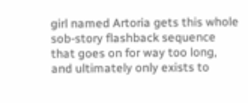girl named Artoria gets this whole sob-story flashback sequence that goes on for way too long, and ultimately only exists to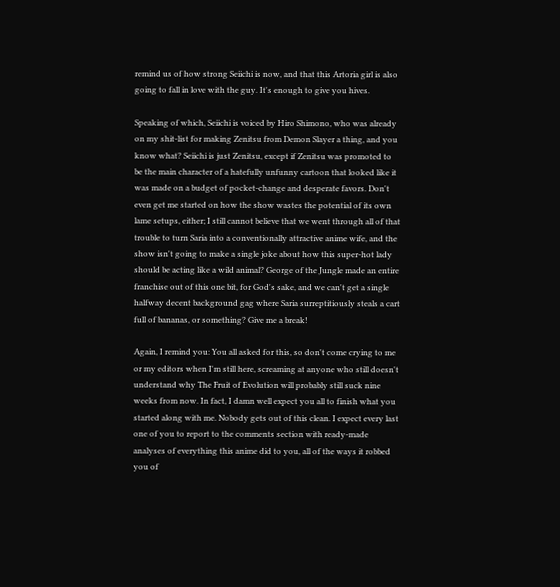remind us of how strong Seiichi is now, and that this Artoria girl is also going to fall in love with the guy. It's enough to give you hives.

Speaking of which, Seiichi is voiced by Hiro Shimono, who was already on my shit-list for making Zenitsu from Demon Slayer a thing, and you know what? Seiichi is just Zenitsu, except if Zenitsu was promoted to be the main character of a hatefully unfunny cartoon that looked like it was made on a budget of pocket-change and desperate favors. Don't even get me started on how the show wastes the potential of its own lame setups, either; I still cannot believe that we went through all of that trouble to turn Saria into a conventionally attractive anime wife, and the show isn't going to make a single joke about how this super-hot lady should be acting like a wild animal? George of the Jungle made an entire franchise out of this one bit, for God's sake, and we can't get a single halfway decent background gag where Saria surreptitiously steals a cart full of bananas, or something? Give me a break!

Again, I remind you: You all asked for this, so don't come crying to me or my editors when I'm still here, screaming at anyone who still doesn't understand why The Fruit of Evolution will probably still suck nine weeks from now. In fact, I damn well expect you all to finish what you started along with me. Nobody gets out of this clean. I expect every last one of you to report to the comments section with ready-made analyses of everything this anime did to you, all of the ways it robbed you of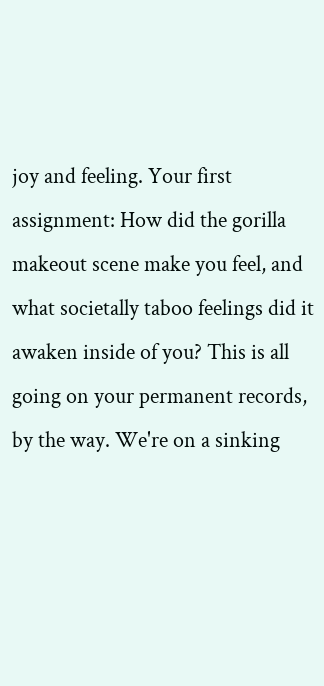joy and feeling. Your first assignment: How did the gorilla makeout scene make you feel, and what societally taboo feelings did it awaken inside of you? This is all going on your permanent records, by the way. We're on a sinking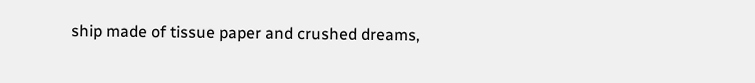ship made of tissue paper and crushed dreams,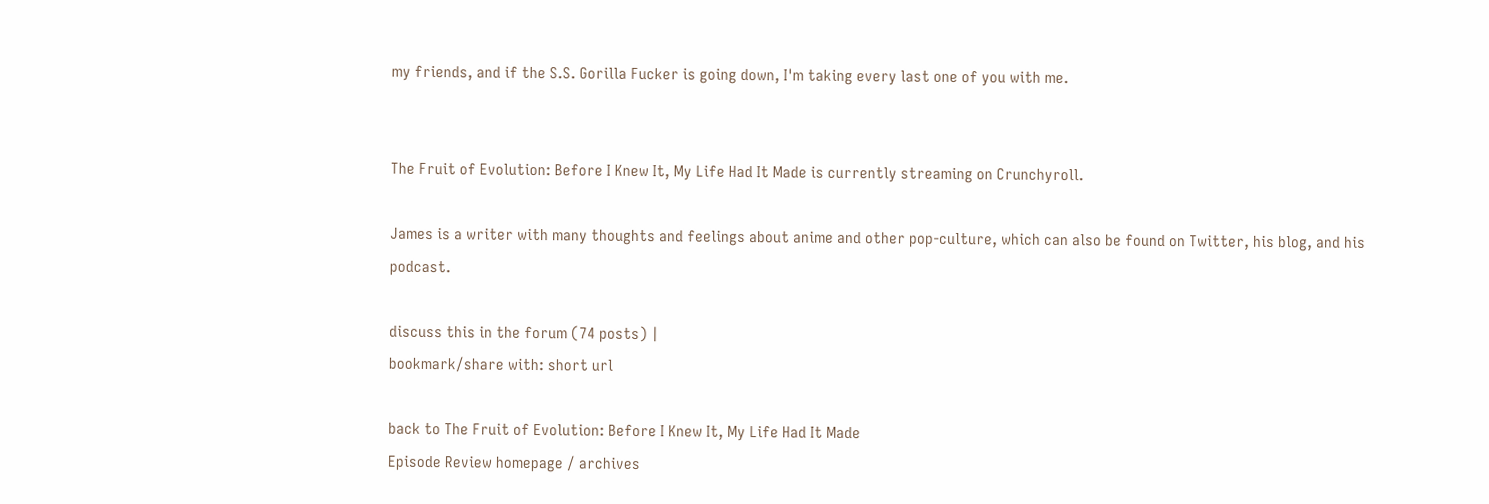my friends, and if the S.S. Gorilla Fucker is going down, I'm taking every last one of you with me.


The Fruit of Evolution: Before I Knew It, My Life Had It Made is currently streaming on Crunchyroll.

James is a writer with many thoughts and feelings about anime and other pop-culture, which can also be found on Twitter, his blog, and his podcast.

discuss this in the forum (74 posts) |
bookmark/share with: short url

back to The Fruit of Evolution: Before I Knew It, My Life Had It Made
Episode Review homepage / archives